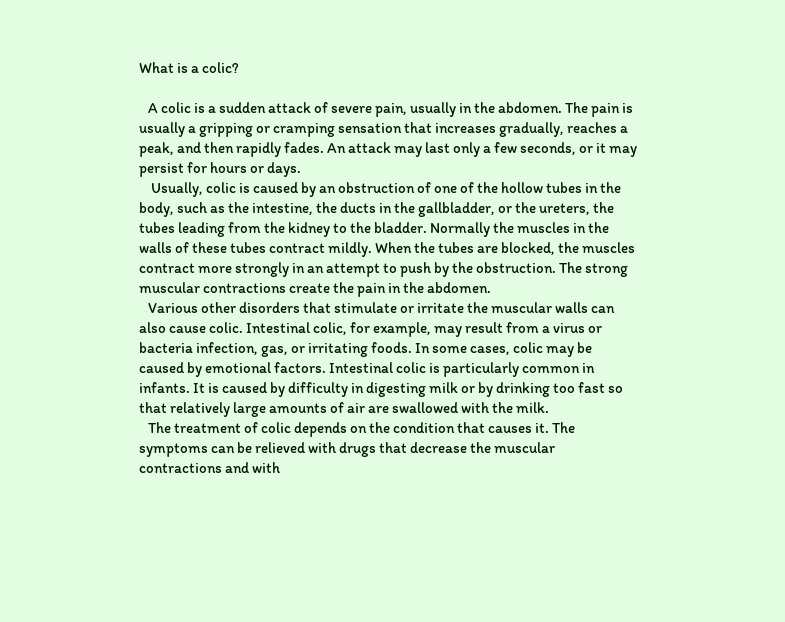What is a colic?

   A colic is a sudden attack of severe pain, usually in the abdomen. The pain is usually a gripping or cramping sensation that increases gradually, reaches a peak, and then rapidly fades. An attack may last only a few seconds, or it may persist for hours or days.
    Usually, colic is caused by an obstruction of one of the hollow tubes in the body, such as the intestine, the ducts in the gallbladder, or the ureters, the tubes leading from the kidney to the bladder. Normally the muscles in the walls of these tubes contract mildly. When the tubes are blocked, the muscles contract more strongly in an attempt to push by the obstruction. The strong muscular contractions create the pain in the abdomen.
   Various other disorders that stimulate or irritate the muscular walls can also cause colic. Intestinal colic, for example, may result from a virus or bacteria infection, gas, or irritating foods. In some cases, colic may be caused by emotional factors. Intestinal colic is particularly common in infants. It is caused by difficulty in digesting milk or by drinking too fast so that relatively large amounts of air are swallowed with the milk.
   The treatment of colic depends on the condition that causes it. The symptoms can be relieved with drugs that decrease the muscular contractions and with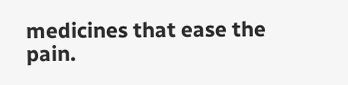medicines that ease the pain.